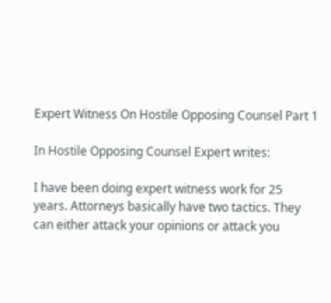Expert Witness On Hostile Opposing Counsel Part 1

In Hostile Opposing Counsel Expert writes:

I have been doing expert witness work for 25 years. Attorneys basically have two tactics. They can either attack your opinions or attack you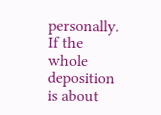personally. If the whole deposition is about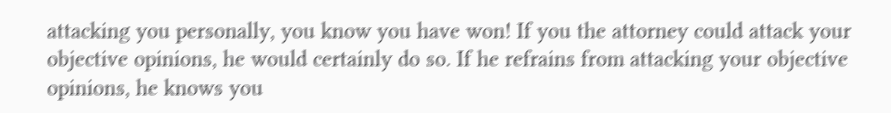attacking you personally, you know you have won! If you the attorney could attack your objective opinions, he would certainly do so. If he refrains from attacking your objective opinions, he knows you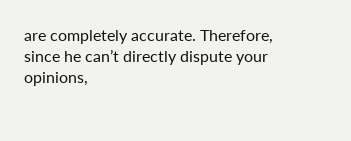are completely accurate. Therefore, since he can’t directly dispute your opinions,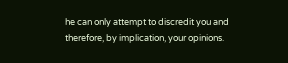he can only attempt to discredit you and therefore, by implication, your opinions.